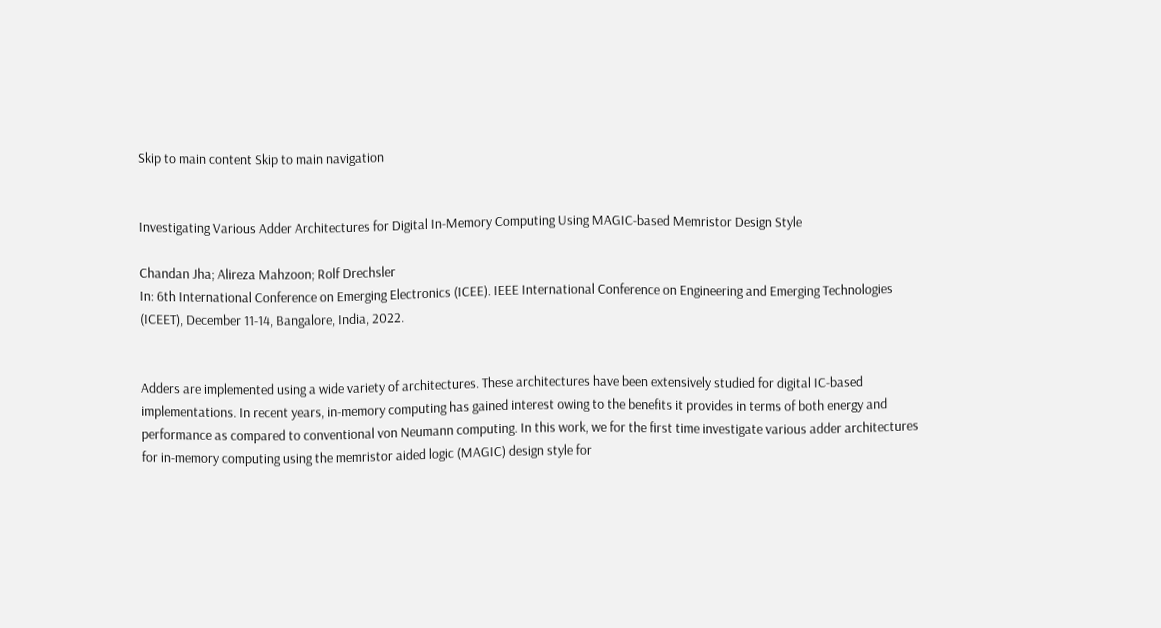Skip to main content Skip to main navigation


Investigating Various Adder Architectures for Digital In-Memory Computing Using MAGIC-based Memristor Design Style

Chandan Jha; Alireza Mahzoon; Rolf Drechsler
In: 6th International Conference on Emerging Electronics (ICEE). IEEE International Conference on Engineering and Emerging Technologies (ICEET), December 11-14, Bangalore, India, 2022.


Adders are implemented using a wide variety of architectures. These architectures have been extensively studied for digital IC-based implementations. In recent years, in-memory computing has gained interest owing to the benefits it provides in terms of both energy and performance as compared to conventional von Neumann computing. In this work, we for the first time investigate various adder architectures for in-memory computing using the memristor aided logic (MAGIC) design style for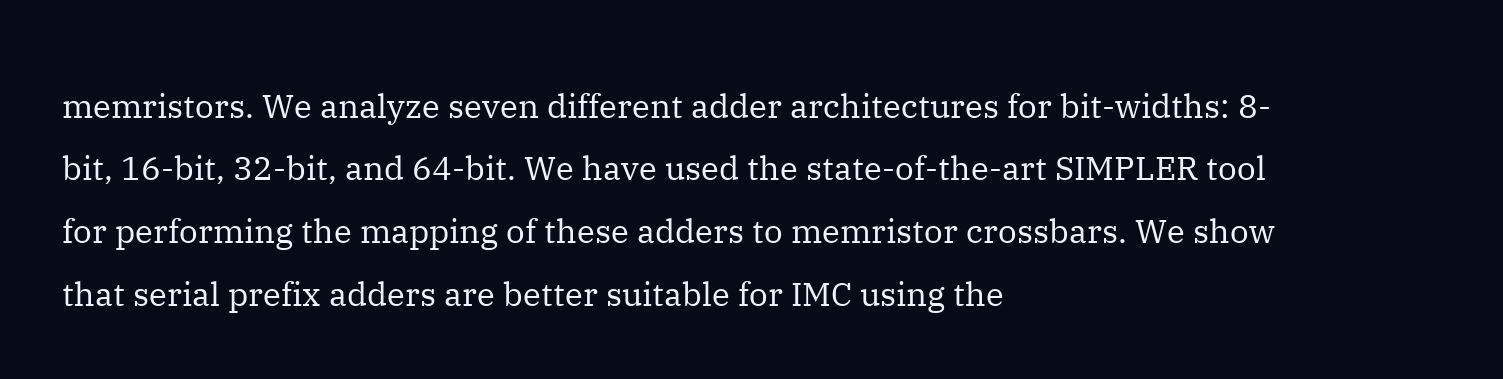memristors. We analyze seven different adder architectures for bit-widths: 8-bit, 16-bit, 32-bit, and 64-bit. We have used the state-of-the-art SIMPLER tool for performing the mapping of these adders to memristor crossbars. We show that serial prefix adders are better suitable for IMC using the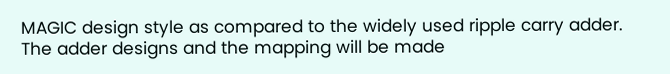MAGIC design style as compared to the widely used ripple carry adder. The adder designs and the mapping will be made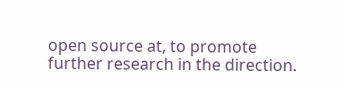open source at, to promote further research in the direction.